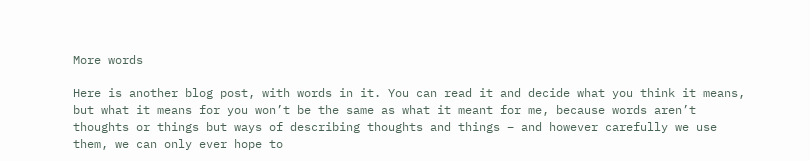More words

Here is another blog post, with words in it. You can read it and decide what you think it means, but what it means for you won’t be the same as what it meant for me, because words aren’t thoughts or things but ways of describing thoughts and things – and however carefully we use them, we can only ever hope to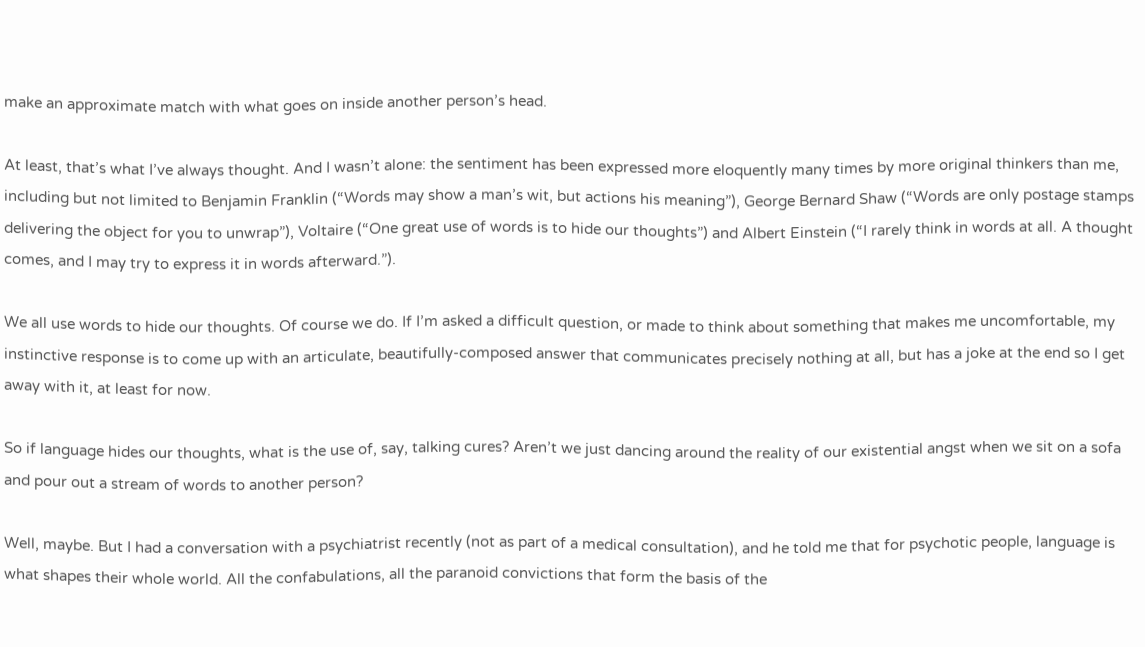make an approximate match with what goes on inside another person’s head.

At least, that’s what I’ve always thought. And I wasn’t alone: the sentiment has been expressed more eloquently many times by more original thinkers than me, including but not limited to Benjamin Franklin (“Words may show a man’s wit, but actions his meaning”), George Bernard Shaw (“Words are only postage stamps delivering the object for you to unwrap”), Voltaire (“One great use of words is to hide our thoughts”) and Albert Einstein (“I rarely think in words at all. A thought comes, and I may try to express it in words afterward.”).

We all use words to hide our thoughts. Of course we do. If I’m asked a difficult question, or made to think about something that makes me uncomfortable, my instinctive response is to come up with an articulate, beautifully-composed answer that communicates precisely nothing at all, but has a joke at the end so I get away with it, at least for now.

So if language hides our thoughts, what is the use of, say, talking cures? Aren’t we just dancing around the reality of our existential angst when we sit on a sofa and pour out a stream of words to another person?

Well, maybe. But I had a conversation with a psychiatrist recently (not as part of a medical consultation), and he told me that for psychotic people, language is what shapes their whole world. All the confabulations, all the paranoid convictions that form the basis of the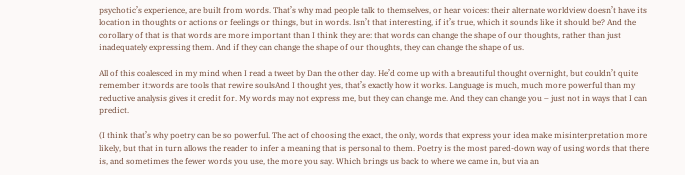psychotic’s experience, are built from words. That’s why mad people talk to themselves, or hear voices: their alternate worldview doesn’t have its location in thoughts or actions or feelings or things, but in words. Isn’t that interesting, if it’s true, which it sounds like it should be? And the corollary of that is that words are more important than I think they are: that words can change the shape of our thoughts, rather than just inadequately expressing them. And if they can change the shape of our thoughts, they can change the shape of us.

All of this coalesced in my mind when I read a tweet by Dan the other day. He’d come up with a breautiful thought overnight, but couldn’t quite remember it:words are tools that rewire soulsAnd I thought yes, that’s exactly how it works. Language is much, much more powerful than my reductive analysis gives it credit for. My words may not express me, but they can change me. And they can change you – just not in ways that I can predict.

(I think that’s why poetry can be so powerful. The act of choosing the exact, the only, words that express your idea make misinterpretation more likely, but that in turn allows the reader to infer a meaning that is personal to them. Poetry is the most pared-down way of using words that there is, and sometimes the fewer words you use, the more you say. Which brings us back to where we came in, but via an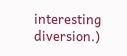interesting diversion.)